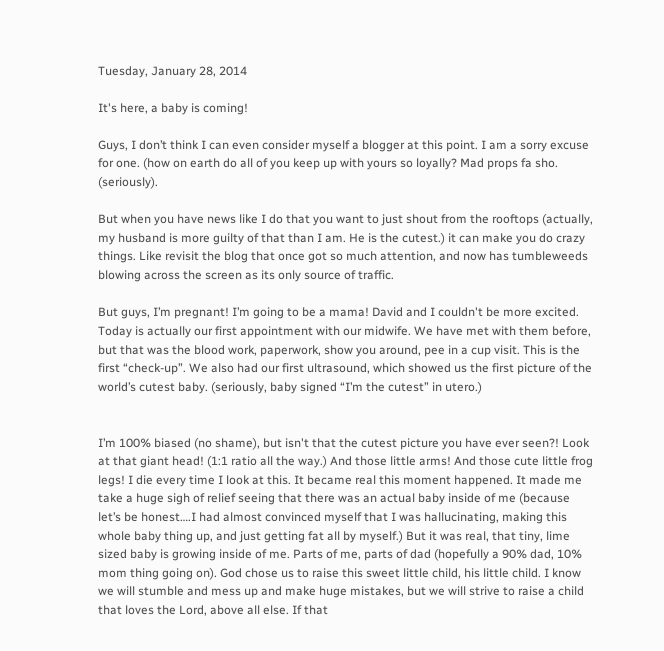Tuesday, January 28, 2014

It's here, a baby is coming!

Guys, I don’t think I can even consider myself a blogger at this point. I am a sorry excuse for one. (how on earth do all of you keep up with yours so loyally? Mad props fa sho. (seriously).

But when you have news like I do that you want to just shout from the rooftops (actually, my husband is more guilty of that than I am. He is the cutest.) it can make you do crazy things. Like revisit the blog that once got so much attention, and now has tumbleweeds blowing across the screen as its only source of traffic.

But guys, I’m pregnant! I’m going to be a mama! David and I couldn't be more excited. Today is actually our first appointment with our midwife. We have met with them before, but that was the blood work, paperwork, show you around, pee in a cup visit. This is the first “check-up”. We also had our first ultrasound, which showed us the first picture of the world’s cutest baby. (seriously, baby signed “I’m the cutest” in utero.)


I’m 100% biased (no shame), but isn't that the cutest picture you have ever seen?! Look at that giant head! (1:1 ratio all the way.) And those little arms! And those cute little frog legs! I die every time I look at this. It became real this moment happened. It made me take a huge sigh of relief seeing that there was an actual baby inside of me (because let’s be honest….I had almost convinced myself that I was hallucinating, making this whole baby thing up, and just getting fat all by myself.) But it was real, that tiny, lime sized baby is growing inside of me. Parts of me, parts of dad (hopefully a 90% dad, 10% mom thing going on). God chose us to raise this sweet little child, his little child. I know we will stumble and mess up and make huge mistakes, but we will strive to raise a child that loves the Lord, above all else. If that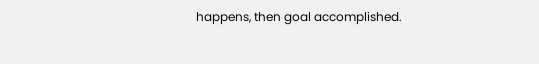happens, then goal accomplished.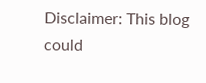Disclaimer: This blog could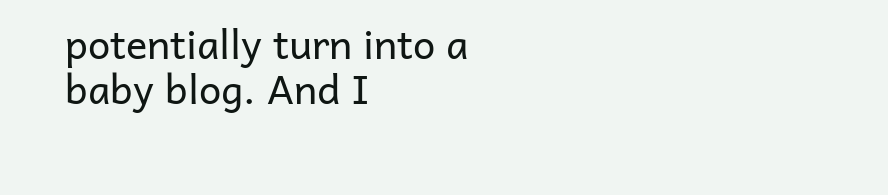potentially turn into a baby blog. And I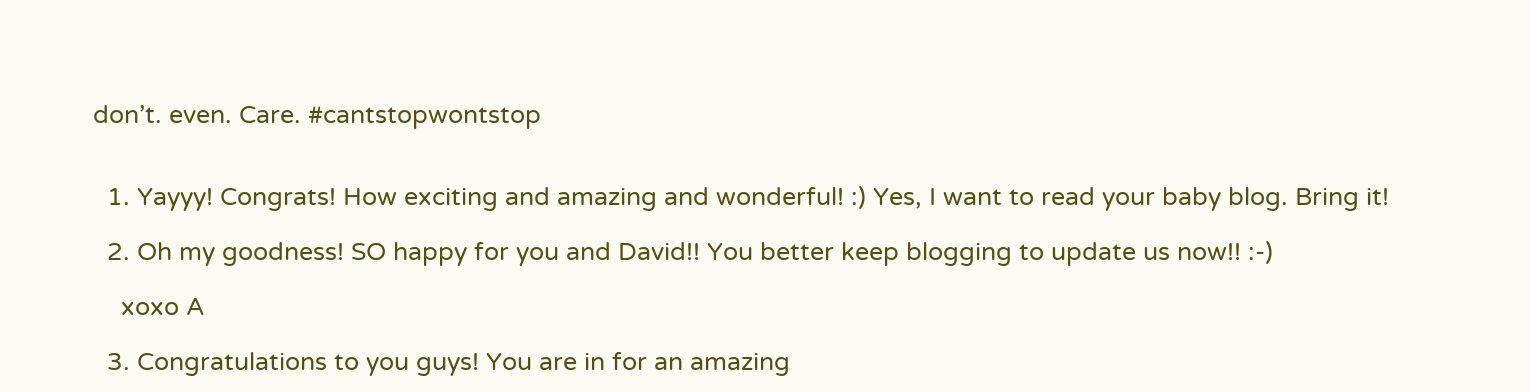don’t. even. Care. #cantstopwontstop


  1. Yayyy! Congrats! How exciting and amazing and wonderful! :) Yes, I want to read your baby blog. Bring it!

  2. Oh my goodness! SO happy for you and David!! You better keep blogging to update us now!! :-)

    xoxo A

  3. Congratulations to you guys! You are in for an amazing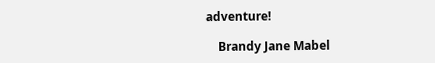adventure!

    Brandy Jane Mabel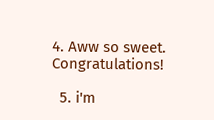4. Aww so sweet. Congratulations!

  5. i'm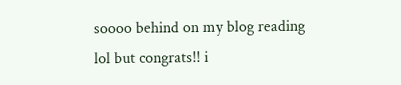soooo behind on my blog reading lol but congrats!! i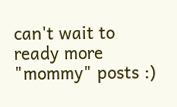can't wait to ready more "mommy" posts :)